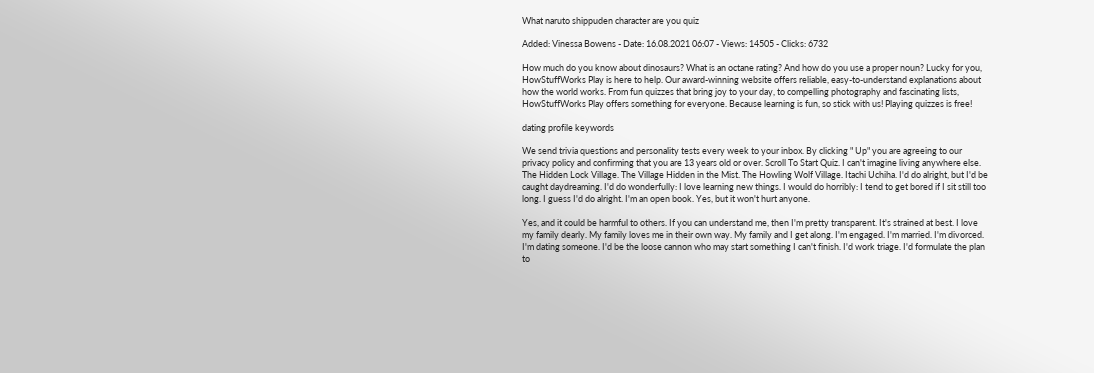What naruto shippuden character are you quiz

Added: Vinessa Bowens - Date: 16.08.2021 06:07 - Views: 14505 - Clicks: 6732

How much do you know about dinosaurs? What is an octane rating? And how do you use a proper noun? Lucky for you, HowStuffWorks Play is here to help. Our award-winning website offers reliable, easy-to-understand explanations about how the world works. From fun quizzes that bring joy to your day, to compelling photography and fascinating lists, HowStuffWorks Play offers something for everyone. Because learning is fun, so stick with us! Playing quizzes is free!

dating profile keywords

We send trivia questions and personality tests every week to your inbox. By clicking " Up" you are agreeing to our privacy policy and confirming that you are 13 years old or over. Scroll To Start Quiz. I can't imagine living anywhere else. The Hidden Lock Village. The Village Hidden in the Mist. The Howling Wolf Village. Itachi Uchiha. I'd do alright, but I'd be caught daydreaming. I'd do wonderfully: I love learning new things. I would do horribly: I tend to get bored if I sit still too long. I guess I'd do alright. I'm an open book. Yes, but it won't hurt anyone.

Yes, and it could be harmful to others. If you can understand me, then I'm pretty transparent. It's strained at best. I love my family dearly. My family loves me in their own way. My family and I get along. I'm engaged. I'm married. I'm divorced. I'm dating someone. I'd be the loose cannon who may start something I can't finish. I'd work triage. I'd formulate the plan to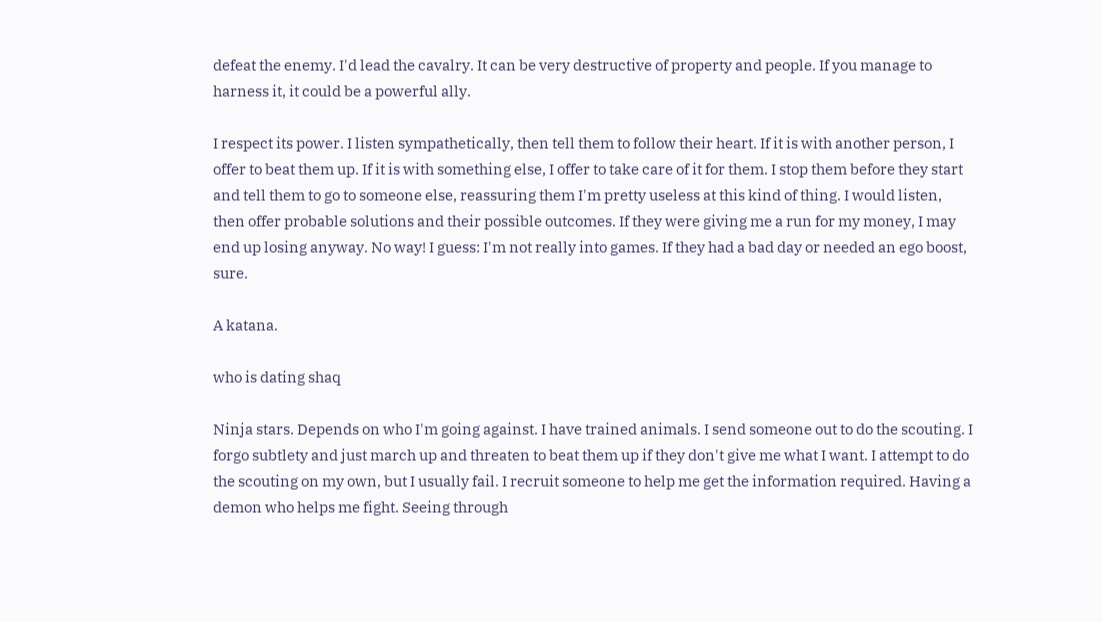defeat the enemy. I'd lead the cavalry. It can be very destructive of property and people. If you manage to harness it, it could be a powerful ally.

I respect its power. I listen sympathetically, then tell them to follow their heart. If it is with another person, I offer to beat them up. If it is with something else, I offer to take care of it for them. I stop them before they start and tell them to go to someone else, reassuring them I'm pretty useless at this kind of thing. I would listen, then offer probable solutions and their possible outcomes. If they were giving me a run for my money, I may end up losing anyway. No way! I guess: I'm not really into games. If they had a bad day or needed an ego boost, sure.

A katana.

who is dating shaq

Ninja stars. Depends on who I'm going against. I have trained animals. I send someone out to do the scouting. I forgo subtlety and just march up and threaten to beat them up if they don't give me what I want. I attempt to do the scouting on my own, but I usually fail. I recruit someone to help me get the information required. Having a demon who helps me fight. Seeing through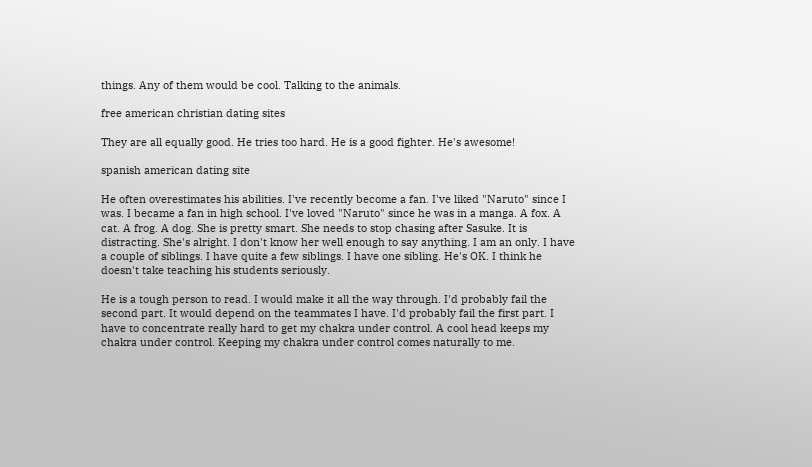things. Any of them would be cool. Talking to the animals.

free american christian dating sites

They are all equally good. He tries too hard. He is a good fighter. He's awesome!

spanish american dating site

He often overestimates his abilities. I've recently become a fan. I've liked "Naruto" since I was. I became a fan in high school. I've loved "Naruto" since he was in a manga. A fox. A cat. A frog. A dog. She is pretty smart. She needs to stop chasing after Sasuke. It is distracting. She's alright. I don't know her well enough to say anything. I am an only. I have a couple of siblings. I have quite a few siblings. I have one sibling. He's OK. I think he doesn't take teaching his students seriously.

He is a tough person to read. I would make it all the way through. I'd probably fail the second part. It would depend on the teammates I have. I'd probably fail the first part. I have to concentrate really hard to get my chakra under control. A cool head keeps my chakra under control. Keeping my chakra under control comes naturally to me.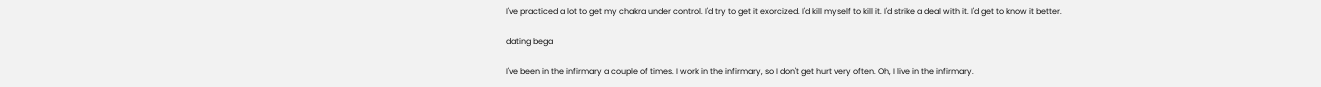I've practiced a lot to get my chakra under control. I'd try to get it exorcized. I'd kill myself to kill it. I'd strike a deal with it. I'd get to know it better.

dating bega

I've been in the infirmary a couple of times. I work in the infirmary, so I don't get hurt very often. Oh, I live in the infirmary.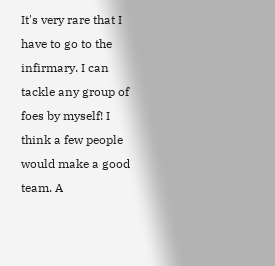It's very rare that I have to go to the infirmary. I can tackle any group of foes by myself! I think a few people would make a good team. A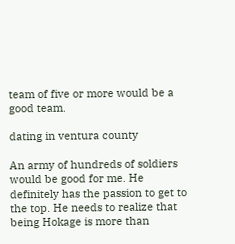team of five or more would be a good team.

dating in ventura county

An army of hundreds of soldiers would be good for me. He definitely has the passion to get to the top. He needs to realize that being Hokage is more than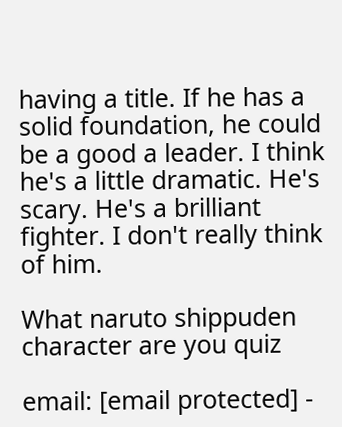having a title. If he has a solid foundation, he could be a good a leader. I think he's a little dramatic. He's scary. He's a brilliant fighter. I don't really think of him.

What naruto shippuden character are you quiz

email: [email protected] -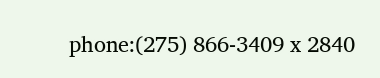phone:(275) 866-3409 x 2840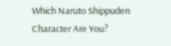Which Naruto Shippuden Character Are You?